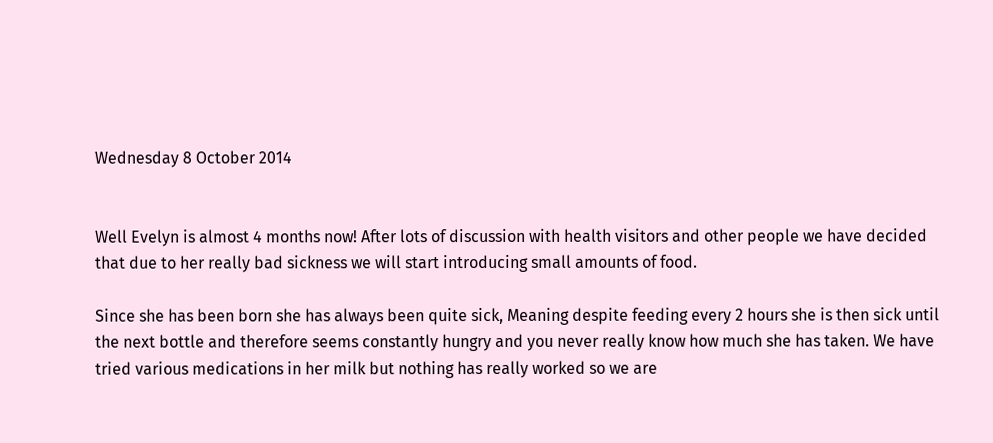Wednesday 8 October 2014


Well Evelyn is almost 4 months now! After lots of discussion with health visitors and other people we have decided that due to her really bad sickness we will start introducing small amounts of food.

Since she has been born she has always been quite sick, Meaning despite feeding every 2 hours she is then sick until the next bottle and therefore seems constantly hungry and you never really know how much she has taken. We have tried various medications in her milk but nothing has really worked so we are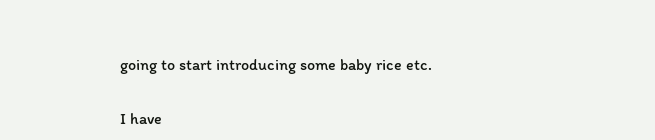going to start introducing some baby rice etc.

I have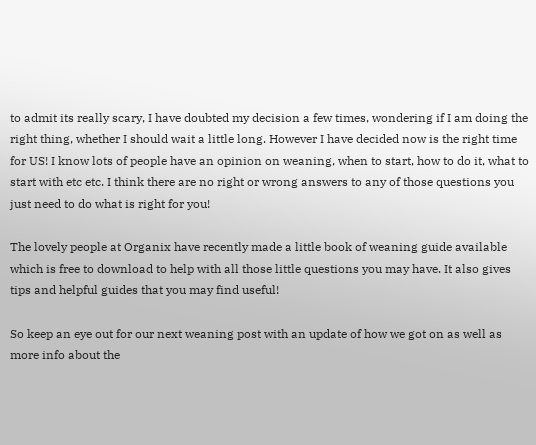to admit its really scary, I have doubted my decision a few times, wondering if I am doing the right thing, whether I should wait a little long. However I have decided now is the right time for US! I know lots of people have an opinion on weaning, when to start, how to do it, what to start with etc etc. I think there are no right or wrong answers to any of those questions you just need to do what is right for you!

The lovely people at Organix have recently made a little book of weaning guide available which is free to download to help with all those little questions you may have. It also gives tips and helpful guides that you may find useful!

So keep an eye out for our next weaning post with an update of how we got on as well as more info about the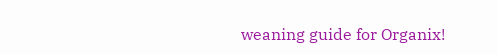weaning guide for Organix!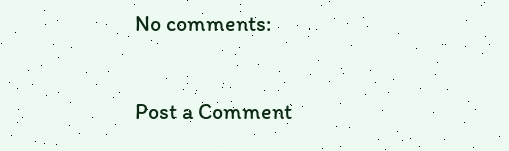No comments:

Post a Comment